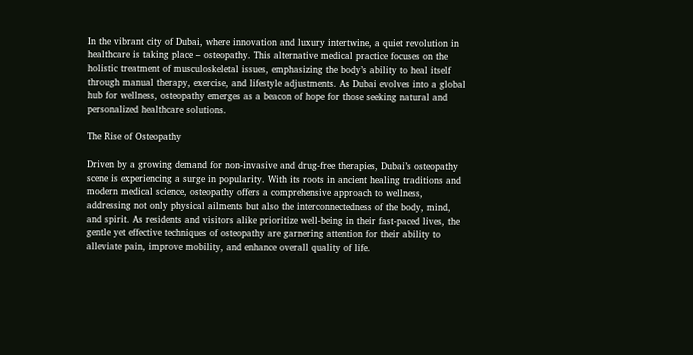In the vibrant city of Dubai, where innovation and luxury intertwine, a quiet revolution in healthcare is taking place – osteopathy. This alternative medical practice focuses on the holistic treatment of musculoskeletal issues, emphasizing the body’s ability to heal itself through manual therapy, exercise, and lifestyle adjustments. As Dubai evolves into a global hub for wellness, osteopathy emerges as a beacon of hope for those seeking natural and personalized healthcare solutions.

The Rise of Osteopathy

Driven by a growing demand for non-invasive and drug-free therapies, Dubai’s osteopathy scene is experiencing a surge in popularity. With its roots in ancient healing traditions and modern medical science, osteopathy offers a comprehensive approach to wellness, addressing not only physical ailments but also the interconnectedness of the body, mind, and spirit. As residents and visitors alike prioritize well-being in their fast-paced lives, the gentle yet effective techniques of osteopathy are garnering attention for their ability to alleviate pain, improve mobility, and enhance overall quality of life.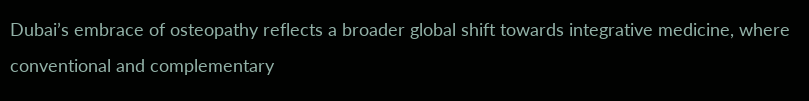Dubai’s embrace of osteopathy reflects a broader global shift towards integrative medicine, where conventional and complementary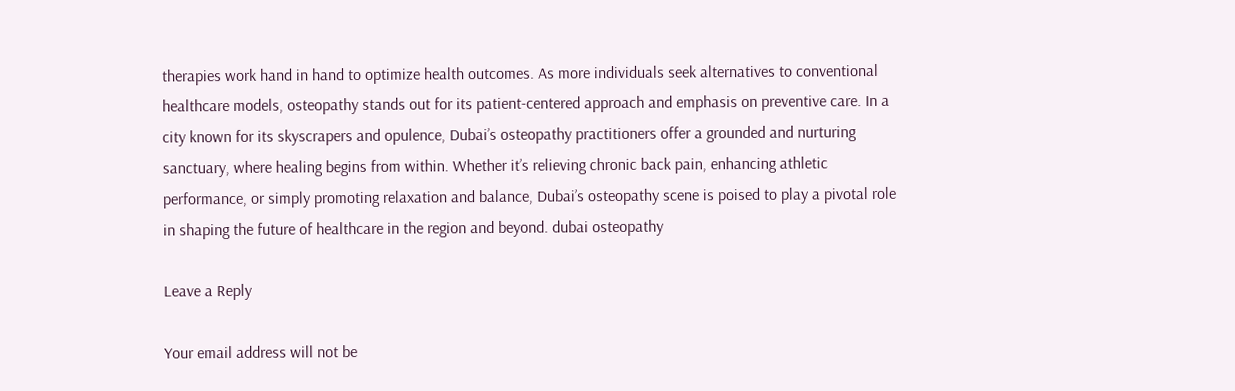therapies work hand in hand to optimize health outcomes. As more individuals seek alternatives to conventional healthcare models, osteopathy stands out for its patient-centered approach and emphasis on preventive care. In a city known for its skyscrapers and opulence, Dubai’s osteopathy practitioners offer a grounded and nurturing sanctuary, where healing begins from within. Whether it’s relieving chronic back pain, enhancing athletic performance, or simply promoting relaxation and balance, Dubai’s osteopathy scene is poised to play a pivotal role in shaping the future of healthcare in the region and beyond. dubai osteopathy

Leave a Reply

Your email address will not be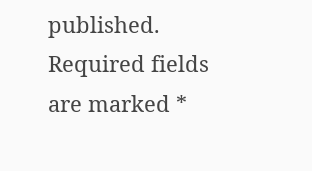published. Required fields are marked *